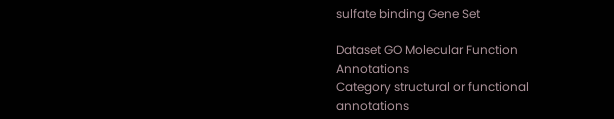sulfate binding Gene Set

Dataset GO Molecular Function Annotations
Category structural or functional annotations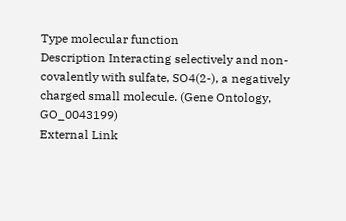Type molecular function
Description Interacting selectively and non-covalently with sulfate, SO4(2-), a negatively charged small molecule. (Gene Ontology, GO_0043199)
External Link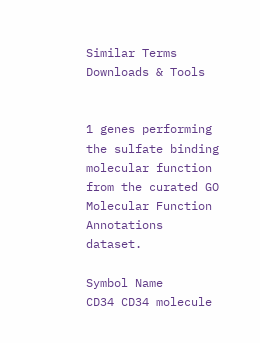Similar Terms
Downloads & Tools


1 genes performing the sulfate binding molecular function from the curated GO Molecular Function Annotations dataset.

Symbol Name
CD34 CD34 molecule